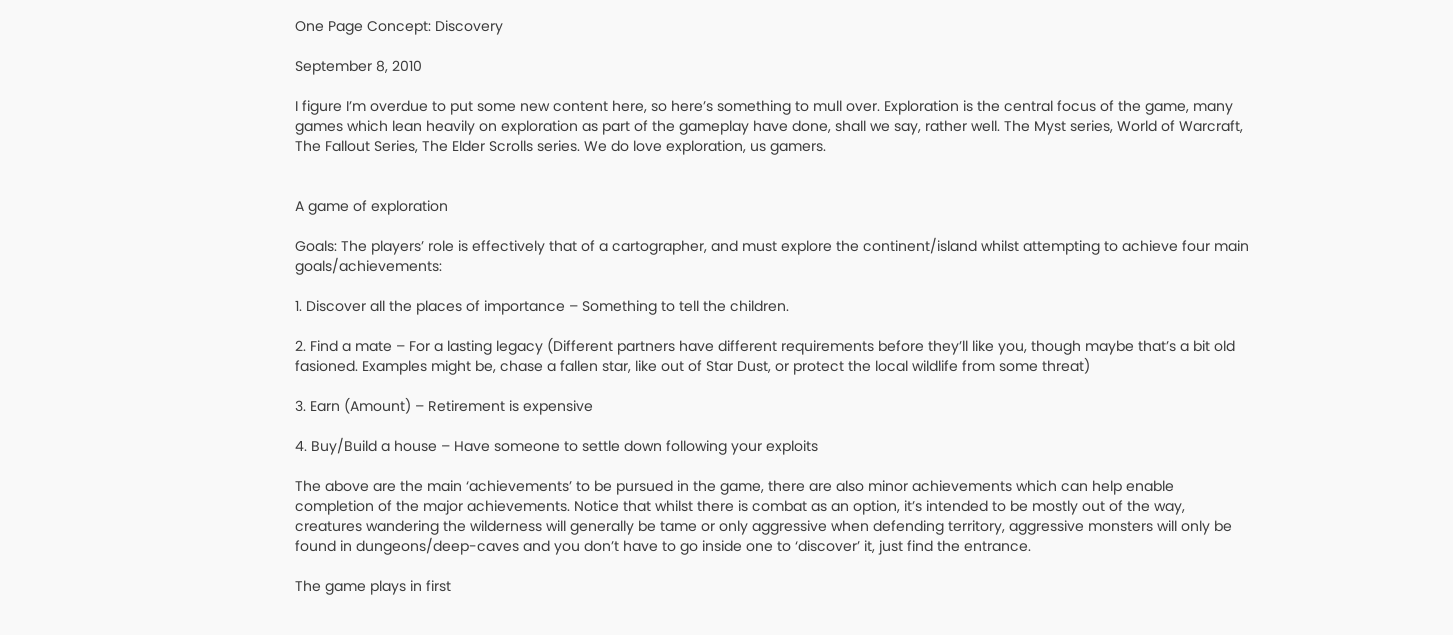One Page Concept: Discovery

September 8, 2010

I figure I’m overdue to put some new content here, so here’s something to mull over. Exploration is the central focus of the game, many games which lean heavily on exploration as part of the gameplay have done, shall we say, rather well. The Myst series, World of Warcraft, The Fallout Series, The Elder Scrolls series. We do love exploration, us gamers.


A game of exploration

Goals: The players’ role is effectively that of a cartographer, and must explore the continent/island whilst attempting to achieve four main goals/achievements:

1. Discover all the places of importance – Something to tell the children.

2. Find a mate – For a lasting legacy (Different partners have different requirements before they’ll like you, though maybe that’s a bit old fasioned. Examples might be, chase a fallen star, like out of Star Dust, or protect the local wildlife from some threat)

3. Earn (Amount) – Retirement is expensive

4. Buy/Build a house – Have someone to settle down following your exploits

The above are the main ‘achievements’ to be pursued in the game, there are also minor achievements which can help enable completion of the major achievements. Notice that whilst there is combat as an option, it’s intended to be mostly out of the way, creatures wandering the wilderness will generally be tame or only aggressive when defending territory, aggressive monsters will only be found in dungeons/deep-caves and you don’t have to go inside one to ‘discover’ it, just find the entrance.

The game plays in first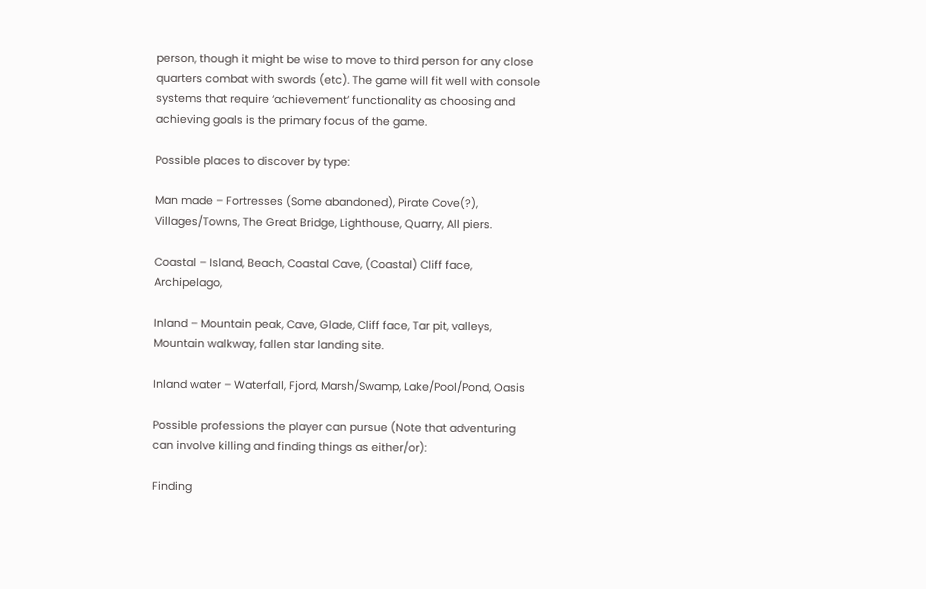person, though it might be wise to move to third person for any close quarters combat with swords (etc). The game will fit well with console systems that require ‘achievement’ functionality as choosing and achieving goals is the primary focus of the game.

Possible places to discover by type:

Man made – Fortresses (Some abandoned), Pirate Cove(?), Villages/Towns, The Great Bridge, Lighthouse, Quarry, All piers.

Coastal – Island, Beach, Coastal Cave, (Coastal) Cliff face, Archipelago,

Inland – Mountain peak, Cave, Glade, Cliff face, Tar pit, valleys, Mountain walkway, fallen star landing site.

Inland water – Waterfall, Fjord, Marsh/Swamp, Lake/Pool/Pond, Oasis

Possible professions the player can pursue (Note that adventuring can involve killing and finding things as either/or):

Finding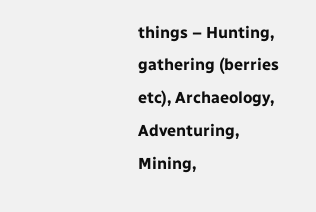things – Hunting, gathering (berries etc), Archaeology, Adventuring, Mining,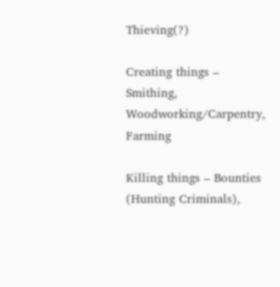Thieving(?)

Creating things – Smithing, Woodworking/Carpentry, Farming

Killing things – Bounties (Hunting Criminals),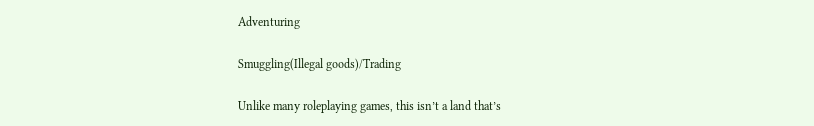Adventuring

Smuggling(Illegal goods)/Trading

Unlike many roleplaying games, this isn’t a land that’s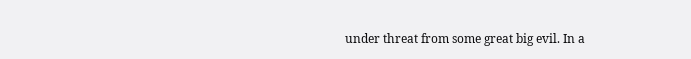under threat from some great big evil. In a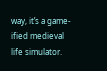way, it’s a game-ified medieval life simulator.